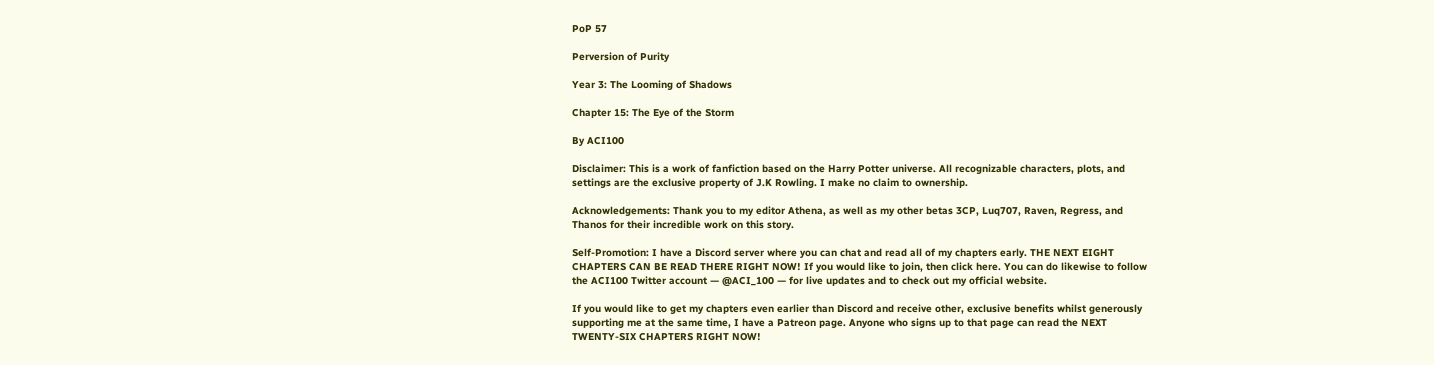PoP 57

Perversion of Purity

Year 3: The Looming of Shadows

Chapter 15: The Eye of the Storm

By ACI100

Disclaimer: This is a work of fanfiction based on the Harry Potter universe. All recognizable characters, plots, and settings are the exclusive property of J.K Rowling. I make no claim to ownership.

Acknowledgements: Thank you to my editor Athena, as well as my other betas 3CP, Luq707, Raven, Regress, and Thanos for their incredible work on this story.

Self-Promotion: I have a Discord server where you can chat and read all of my chapters early. THE NEXT EIGHT CHAPTERS CAN BE READ THERE RIGHT NOW! If you would like to join, then click here. You can do likewise to follow the ACI100 Twitter account — @ACI_100 — for live updates and to check out my official website.

If you would like to get my chapters even earlier than Discord and receive other, exclusive benefits whilst generously supporting me at the same time, I have a Patreon page. Anyone who signs up to that page can read the NEXT TWENTY-SIX CHAPTERS RIGHT NOW!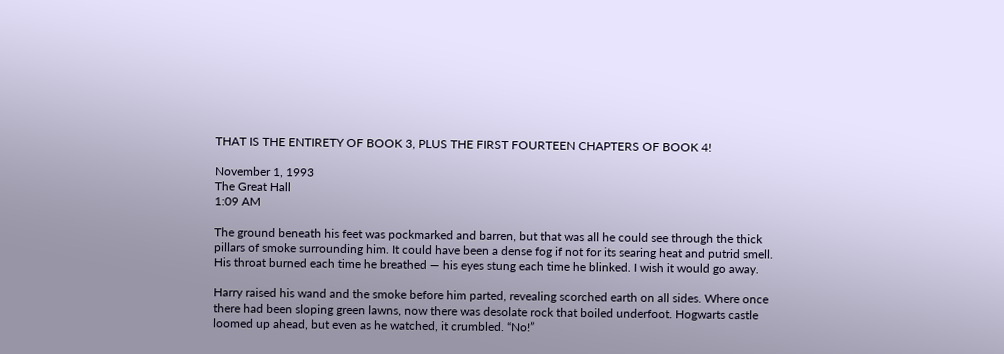THAT IS THE ENTIRETY OF BOOK 3, PLUS THE FIRST FOURTEEN CHAPTERS OF BOOK 4!

November 1, 1993
The Great Hall
1:09 AM

The ground beneath his feet was pockmarked and barren, but that was all he could see through the thick pillars of smoke surrounding him. It could have been a dense fog if not for its searing heat and putrid smell. His throat burned each time he breathed — his eyes stung each time he blinked. I wish it would go away.

Harry raised his wand and the smoke before him parted, revealing scorched earth on all sides. Where once there had been sloping green lawns, now there was desolate rock that boiled underfoot. Hogwarts castle loomed up ahead, but even as he watched, it crumbled. “No!”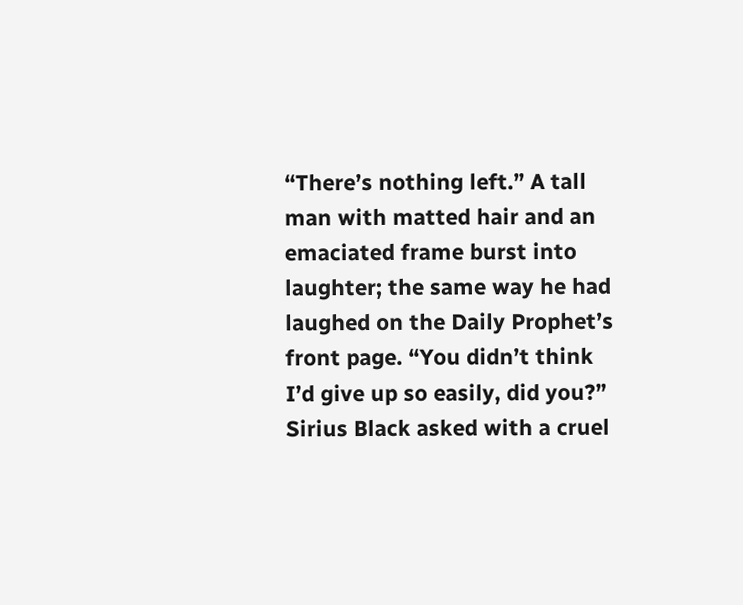“There’s nothing left.” A tall man with matted hair and an emaciated frame burst into laughter; the same way he had laughed on the Daily Prophet’s front page. “You didn’t think I’d give up so easily, did you?” Sirius Black asked with a cruel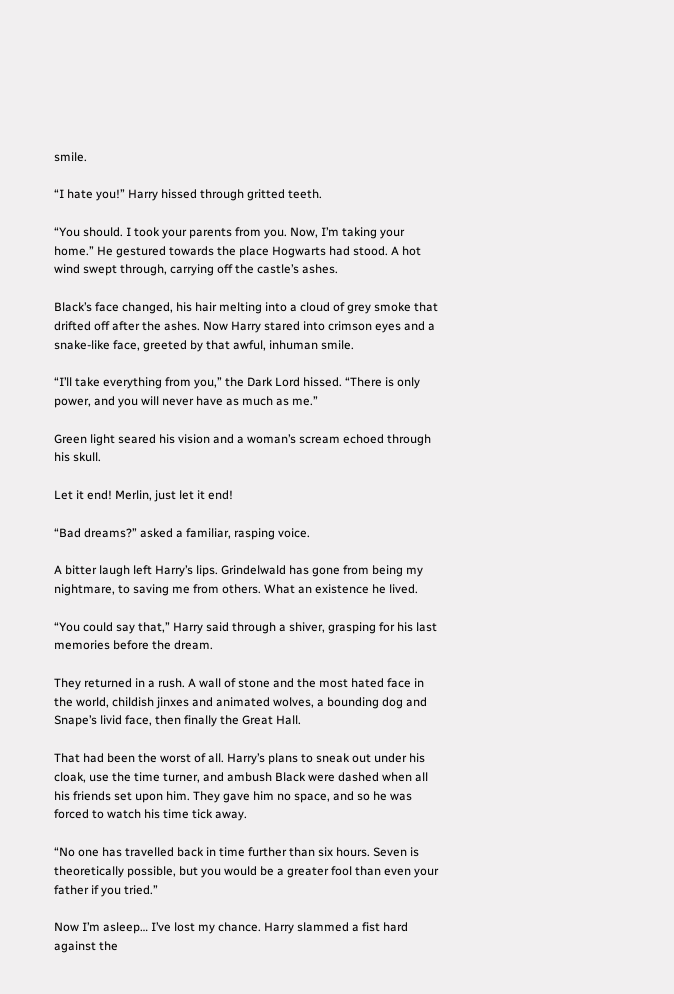smile.

“I hate you!” Harry hissed through gritted teeth.

“You should. I took your parents from you. Now, I’m taking your home.” He gestured towards the place Hogwarts had stood. A hot wind swept through, carrying off the castle’s ashes.

Black’s face changed, his hair melting into a cloud of grey smoke that drifted off after the ashes. Now Harry stared into crimson eyes and a snake-like face, greeted by that awful, inhuman smile.

“I’ll take everything from you,” the Dark Lord hissed. “There is only power, and you will never have as much as me.”

Green light seared his vision and a woman’s scream echoed through his skull.

Let it end! Merlin, just let it end!

“Bad dreams?” asked a familiar, rasping voice.

A bitter laugh left Harry’s lips. Grindelwald has gone from being my nightmare, to saving me from others. What an existence he lived.

“You could say that,” Harry said through a shiver, grasping for his last memories before the dream.

They returned in a rush. A wall of stone and the most hated face in the world, childish jinxes and animated wolves, a bounding dog and Snape’s livid face, then finally the Great Hall.

That had been the worst of all. Harry’s plans to sneak out under his cloak, use the time turner, and ambush Black were dashed when all his friends set upon him. They gave him no space, and so he was forced to watch his time tick away.

“No one has travelled back in time further than six hours. Seven is theoretically possible, but you would be a greater fool than even your father if you tried.”

Now I’m asleep… I’ve lost my chance. Harry slammed a fist hard against the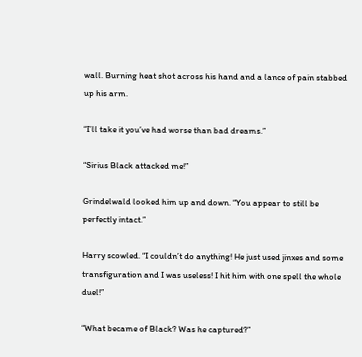wall. Burning heat shot across his hand and a lance of pain stabbed up his arm.

“I’ll take it you’ve had worse than bad dreams.”

“Sirius Black attacked me!”

Grindelwald looked him up and down. “You appear to still be perfectly intact.”

Harry scowled. “I couldn’t do anything! He just used jinxes and some transfiguration and I was useless! I hit him with one spell the whole duel!”

“What became of Black? Was he captured?”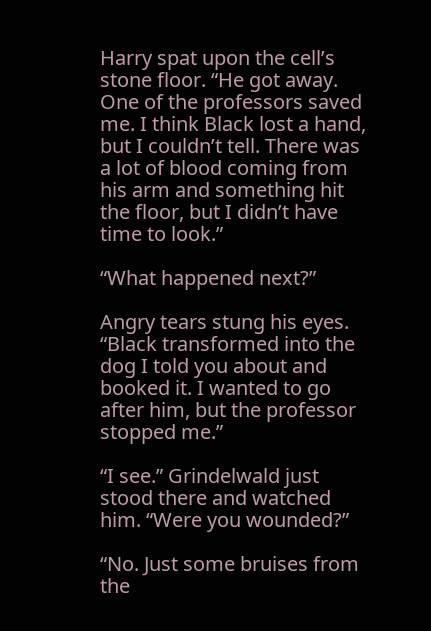Harry spat upon the cell’s stone floor. “He got away. One of the professors saved me. I think Black lost a hand, but I couldn’t tell. There was a lot of blood coming from his arm and something hit the floor, but I didn’t have time to look.”

“What happened next?”

Angry tears stung his eyes. “Black transformed into the dog I told you about and booked it. I wanted to go after him, but the professor stopped me.”

“I see.” Grindelwald just stood there and watched him. “Were you wounded?”

“No. Just some bruises from the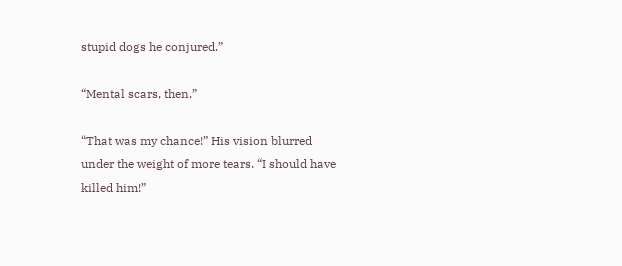stupid dogs he conjured.”

“Mental scars, then.”

“That was my chance!” His vision blurred under the weight of more tears. “I should have killed him!”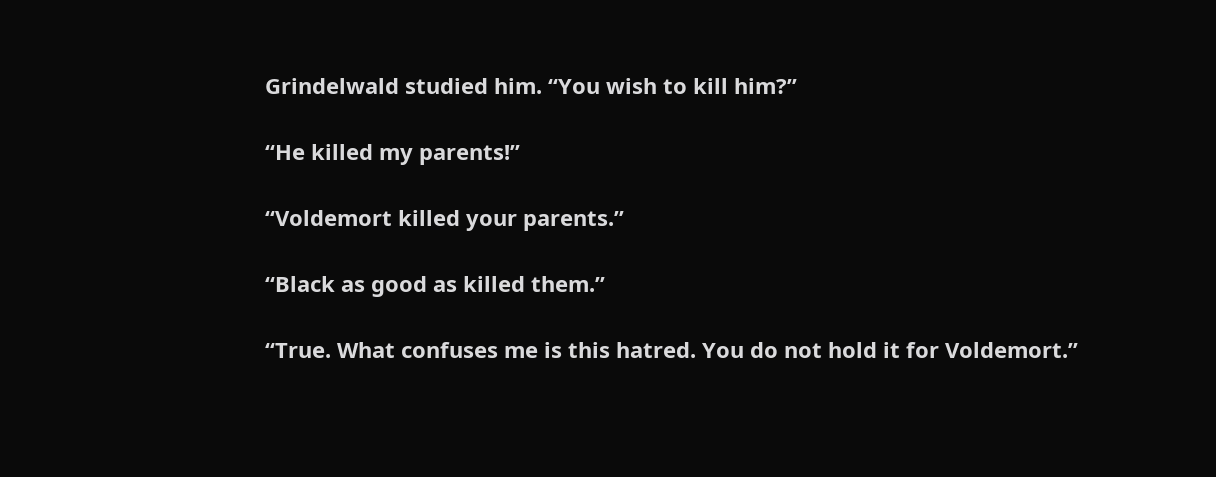Grindelwald studied him. “You wish to kill him?”

“He killed my parents!”

“Voldemort killed your parents.”

“Black as good as killed them.”

“True. What confuses me is this hatred. You do not hold it for Voldemort.”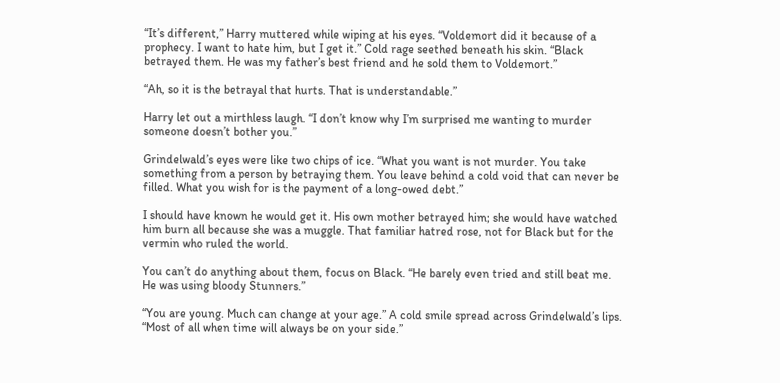“It’s different,” Harry muttered while wiping at his eyes. “Voldemort did it because of a prophecy. I want to hate him, but I get it.” Cold rage seethed beneath his skin. “Black betrayed them. He was my father’s best friend and he sold them to Voldemort.”

“Ah, so it is the betrayal that hurts. That is understandable.”

Harry let out a mirthless laugh. “I don’t know why I’m surprised me wanting to murder someone doesn’t bother you.”

Grindelwald’s eyes were like two chips of ice. “What you want is not murder. You take something from a person by betraying them. You leave behind a cold void that can never be filled. What you wish for is the payment of a long-owed debt.”

I should have known he would get it. His own mother betrayed him; she would have watched him burn all because she was a muggle. That familiar hatred rose, not for Black but for the vermin who ruled the world.

You can’t do anything about them, focus on Black. “He barely even tried and still beat me. He was using bloody Stunners.”

“You are young. Much can change at your age.” A cold smile spread across Grindelwald’s lips. “Most of all when time will always be on your side.”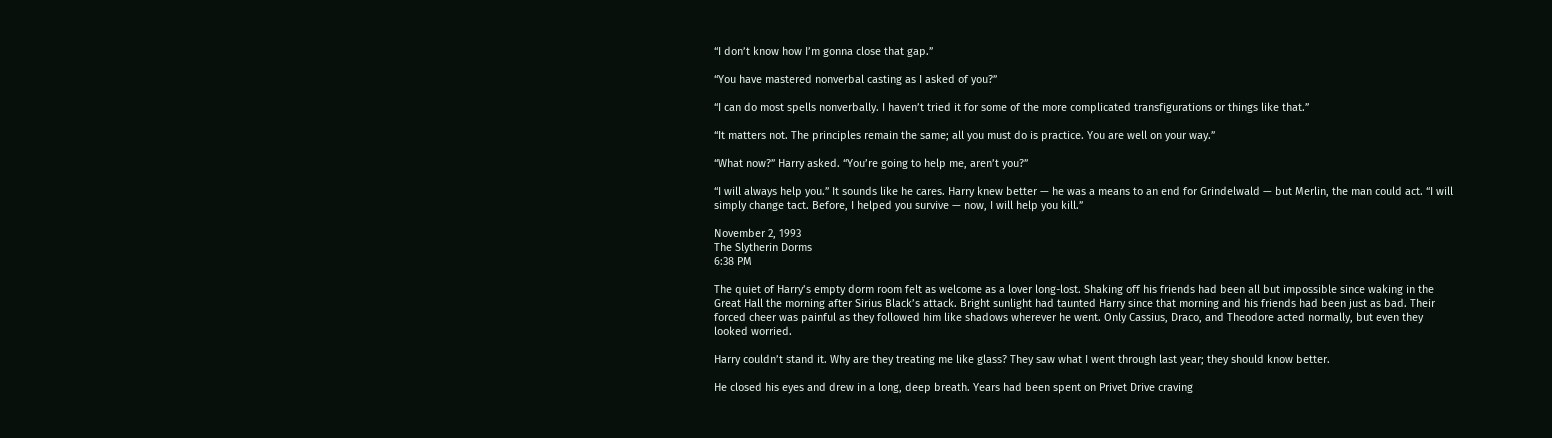“I don’t know how I’m gonna close that gap.”

“You have mastered nonverbal casting as I asked of you?”

“I can do most spells nonverbally. I haven’t tried it for some of the more complicated transfigurations or things like that.”

“It matters not. The principles remain the same; all you must do is practice. You are well on your way.”

“What now?” Harry asked. “You’re going to help me, aren’t you?”

“I will always help you.” It sounds like he cares. Harry knew better — he was a means to an end for Grindelwald — but Merlin, the man could act. “I will simply change tact. Before, I helped you survive — now, I will help you kill.”

November 2, 1993
The Slytherin Dorms
6:38 PM

The quiet of Harry’s empty dorm room felt as welcome as a lover long-lost. Shaking off his friends had been all but impossible since waking in the Great Hall the morning after Sirius Black’s attack. Bright sunlight had taunted Harry since that morning and his friends had been just as bad. Their forced cheer was painful as they followed him like shadows wherever he went. Only Cassius, Draco, and Theodore acted normally, but even they looked worried.

Harry couldn’t stand it. Why are they treating me like glass? They saw what I went through last year; they should know better.

He closed his eyes and drew in a long, deep breath. Years had been spent on Privet Drive craving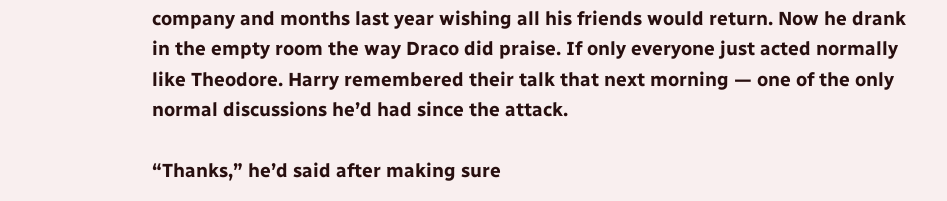company and months last year wishing all his friends would return. Now he drank in the empty room the way Draco did praise. If only everyone just acted normally like Theodore. Harry remembered their talk that next morning — one of the only normal discussions he’d had since the attack.

“Thanks,” he’d said after making sure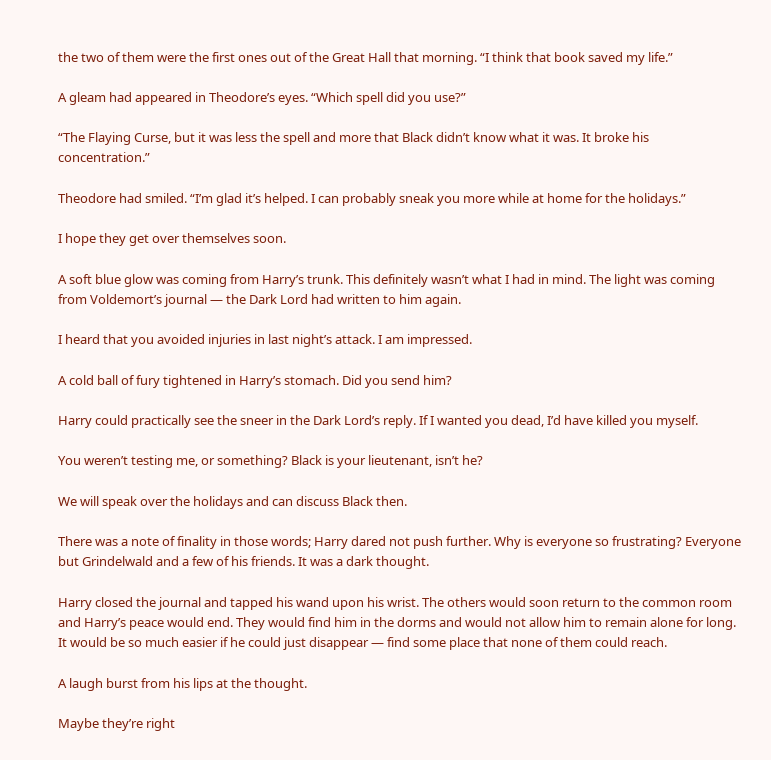the two of them were the first ones out of the Great Hall that morning. “I think that book saved my life.”

A gleam had appeared in Theodore’s eyes. “Which spell did you use?”

“The Flaying Curse, but it was less the spell and more that Black didn’t know what it was. It broke his concentration.”

Theodore had smiled. “I’m glad it’s helped. I can probably sneak you more while at home for the holidays.”

I hope they get over themselves soon.

A soft blue glow was coming from Harry’s trunk. This definitely wasn’t what I had in mind. The light was coming from Voldemort’s journal — the Dark Lord had written to him again.

I heard that you avoided injuries in last night’s attack. I am impressed.

A cold ball of fury tightened in Harry’s stomach. Did you send him?

Harry could practically see the sneer in the Dark Lord’s reply. If I wanted you dead, I’d have killed you myself.

You weren’t testing me, or something? Black is your lieutenant, isn’t he?

We will speak over the holidays and can discuss Black then.

There was a note of finality in those words; Harry dared not push further. Why is everyone so frustrating? Everyone but Grindelwald and a few of his friends. It was a dark thought.

Harry closed the journal and tapped his wand upon his wrist. The others would soon return to the common room and Harry’s peace would end. They would find him in the dorms and would not allow him to remain alone for long. It would be so much easier if he could just disappear — find some place that none of them could reach.

A laugh burst from his lips at the thought.

Maybe they’re right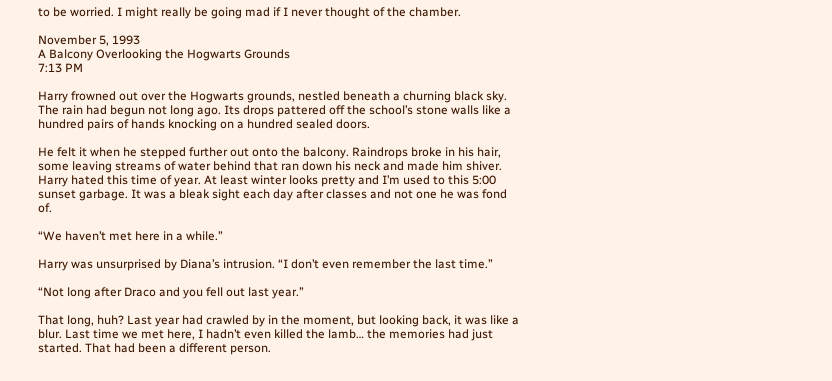to be worried. I might really be going mad if I never thought of the chamber.

November 5, 1993
A Balcony Overlooking the Hogwarts Grounds
7:13 PM

Harry frowned out over the Hogwarts grounds, nestled beneath a churning black sky. The rain had begun not long ago. Its drops pattered off the school’s stone walls like a hundred pairs of hands knocking on a hundred sealed doors.

He felt it when he stepped further out onto the balcony. Raindrops broke in his hair, some leaving streams of water behind that ran down his neck and made him shiver. Harry hated this time of year. At least winter looks pretty and I’m used to this 5:00 sunset garbage. It was a bleak sight each day after classes and not one he was fond of.

“We haven’t met here in a while.”

Harry was unsurprised by Diana’s intrusion. “I don’t even remember the last time.”

“Not long after Draco and you fell out last year.”

That long, huh? Last year had crawled by in the moment, but looking back, it was like a blur. Last time we met here, I hadn’t even killed the lamb… the memories had just started. That had been a different person.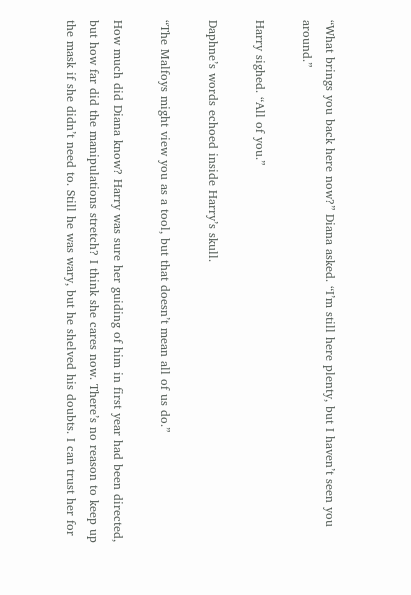“What brings you back here now?” Diana asked. “I’m still here plenty, but I haven’t seen you around.”

Harry sighed. “All of you.”

Daphne’s words echoed inside Harry’s skull.

“The Malfoys might view you as a tool, but that doesn’t mean all of us do.”

How much did Diana know? Harry was sure her guiding of him in first year had been directed, but how far did the manipulations stretch? I think she cares now. There’s no reason to keep up the mask if she didn’t need to. Still he was wary, but he shelved his doubts. I can trust her for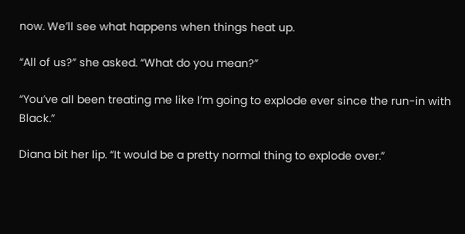now. We’ll see what happens when things heat up.

“All of us?” she asked. “What do you mean?”

“You’ve all been treating me like I’m going to explode ever since the run-in with Black.”

Diana bit her lip. “It would be a pretty normal thing to explode over.”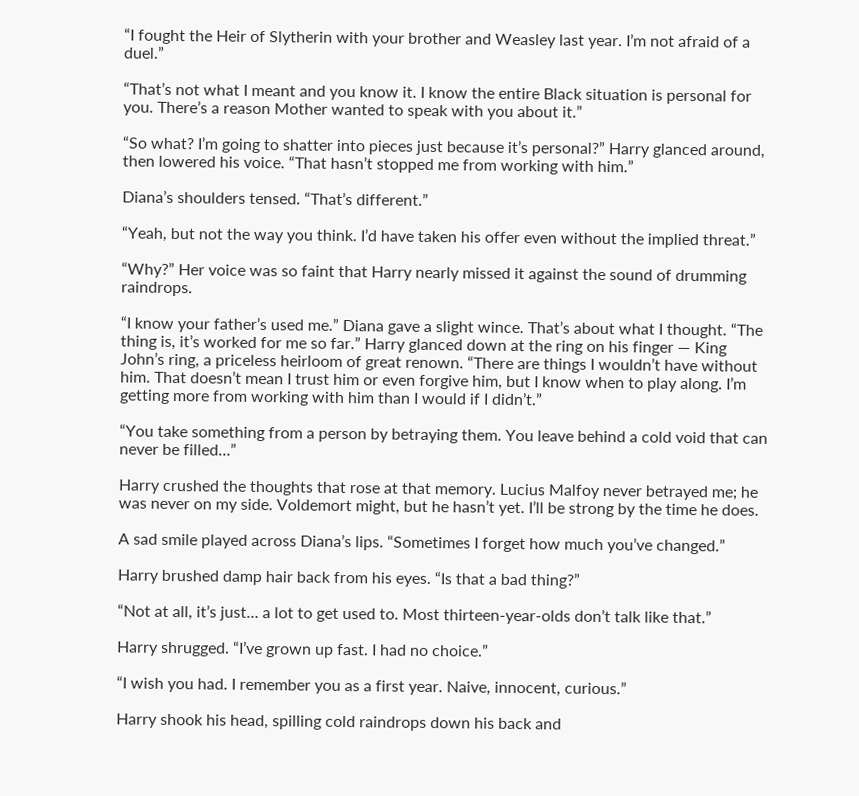“I fought the Heir of Slytherin with your brother and Weasley last year. I’m not afraid of a duel.”

“That’s not what I meant and you know it. I know the entire Black situation is personal for you. There’s a reason Mother wanted to speak with you about it.”

“So what? I’m going to shatter into pieces just because it’s personal?” Harry glanced around, then lowered his voice. “That hasn’t stopped me from working with him.”

Diana’s shoulders tensed. “That’s different.”

“Yeah, but not the way you think. I’d have taken his offer even without the implied threat.”

“Why?” Her voice was so faint that Harry nearly missed it against the sound of drumming raindrops.

“I know your father’s used me.” Diana gave a slight wince. That’s about what I thought. “The thing is, it’s worked for me so far.” Harry glanced down at the ring on his finger — King John’s ring, a priceless heirloom of great renown. “There are things I wouldn’t have without him. That doesn’t mean I trust him or even forgive him, but I know when to play along. I’m getting more from working with him than I would if I didn’t.”

“You take something from a person by betraying them. You leave behind a cold void that can never be filled…”

Harry crushed the thoughts that rose at that memory. Lucius Malfoy never betrayed me; he was never on my side. Voldemort might, but he hasn’t yet. I’ll be strong by the time he does.

A sad smile played across Diana’s lips. “Sometimes I forget how much you’ve changed.”

Harry brushed damp hair back from his eyes. “Is that a bad thing?”

“Not at all, it’s just… a lot to get used to. Most thirteen-year-olds don’t talk like that.”

Harry shrugged. “I’ve grown up fast. I had no choice.”

“I wish you had. I remember you as a first year. Naive, innocent, curious.”

Harry shook his head, spilling cold raindrops down his back and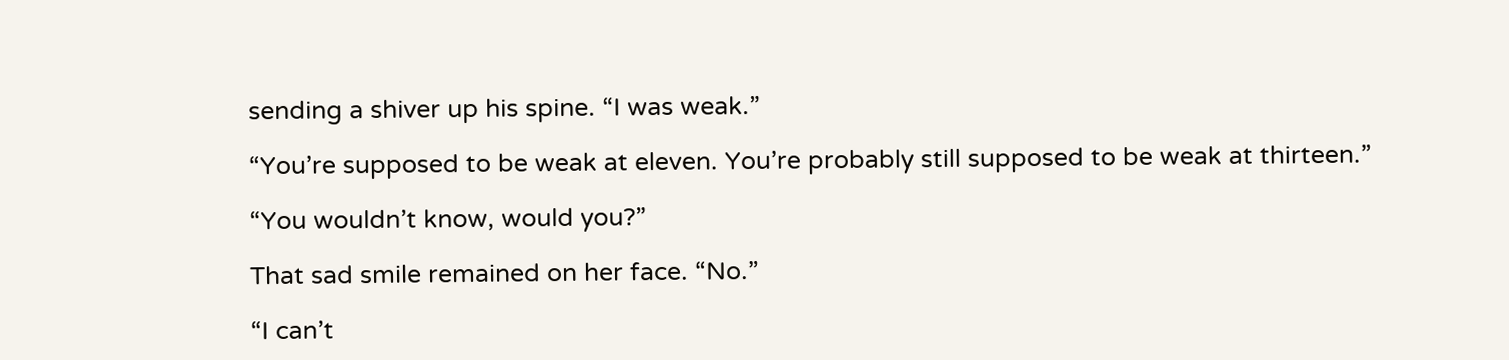sending a shiver up his spine. “I was weak.”

“You’re supposed to be weak at eleven. You’re probably still supposed to be weak at thirteen.”

“You wouldn’t know, would you?”

That sad smile remained on her face. “No.”

“I can’t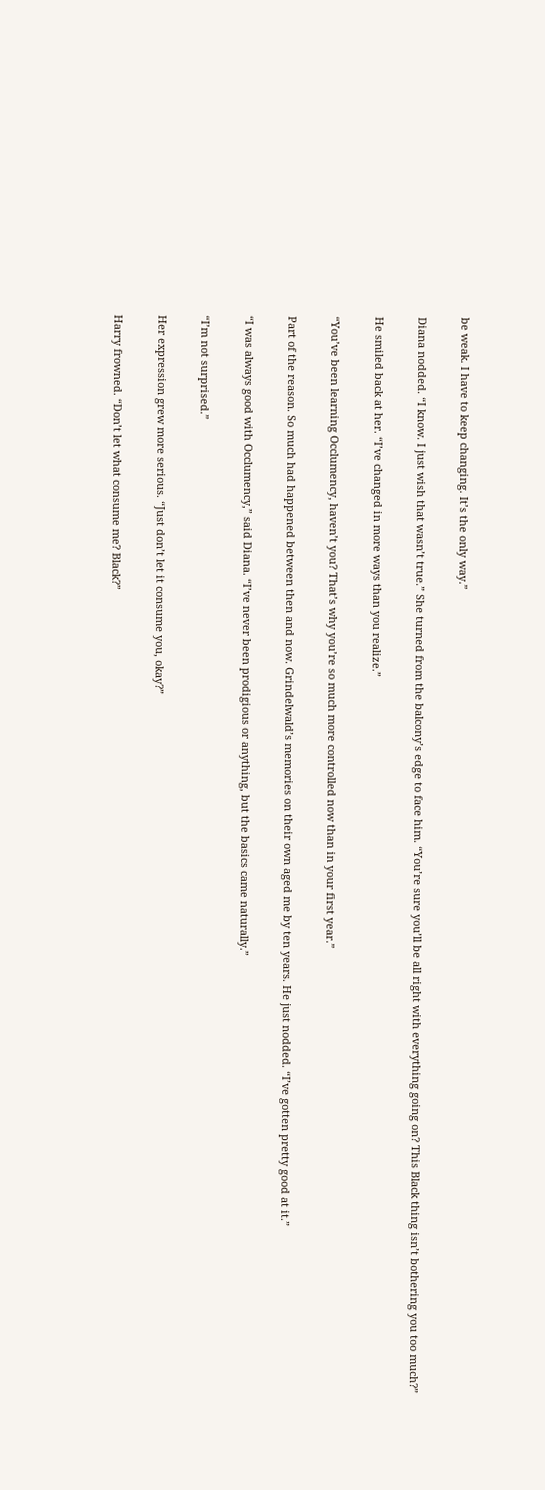be weak. I have to keep changing. It’s the only way.”

Diana nodded. “I know. I just wish that wasn’t true.” She turned from the balcony’s edge to face him. “You’re sure you’ll be all right with everything going on? This Black thing isn’t bothering you too much?”

He smiled back at her. “I’ve changed in more ways than you realize.”

“You’ve been learning Occlumency, haven’t you? That’s why you’re so much more controlled now than in your first year.”

Part of the reason. So much had happened between then and now. Grindelwald’s memories on their own aged me by ten years. He just nodded. “I’ve gotten pretty good at it.”

“I was always good with Occlumency,” said Diana. “I’ve never been prodigious or anything, but the basics came naturally.”

“I’m not surprised.”

Her expression grew more serious. “Just don’t let it consume you, okay?”

Harry frowned. “Don’t let what consume me? Black?”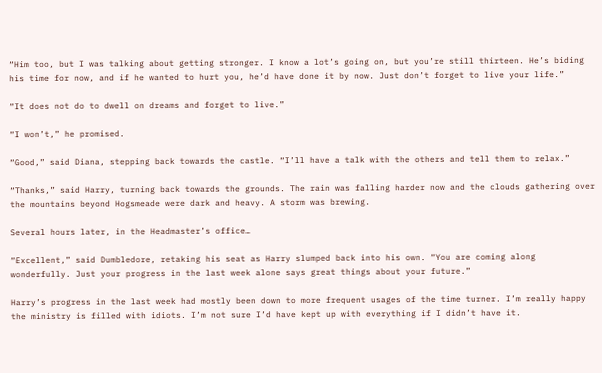“Him too, but I was talking about getting stronger. I know a lot’s going on, but you’re still thirteen. He’s biding his time for now, and if he wanted to hurt you, he’d have done it by now. Just don’t forget to live your life.”

“It does not do to dwell on dreams and forget to live.”

“I won’t,” he promised.

“Good,” said Diana, stepping back towards the castle. “I’ll have a talk with the others and tell them to relax.”

“Thanks,” said Harry, turning back towards the grounds. The rain was falling harder now and the clouds gathering over the mountains beyond Hogsmeade were dark and heavy. A storm was brewing.

Several hours later, in the Headmaster’s office…

“Excellent,” said Dumbledore, retaking his seat as Harry slumped back into his own. “You are coming along wonderfully. Just your progress in the last week alone says great things about your future.”

Harry’s progress in the last week had mostly been down to more frequent usages of the time turner. I’m really happy the ministry is filled with idiots. I’m not sure I’d have kept up with everything if I didn’t have it.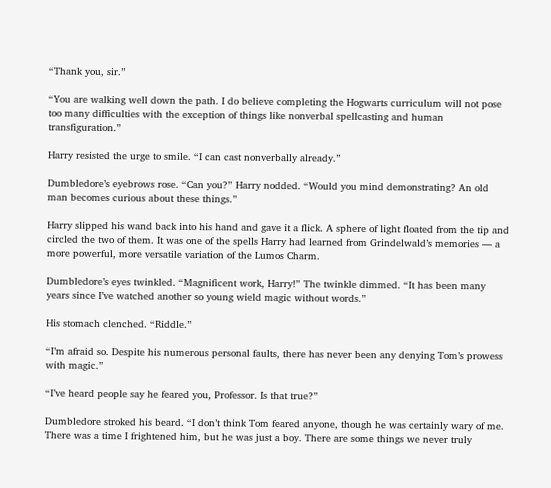“Thank you, sir.”

“You are walking well down the path. I do believe completing the Hogwarts curriculum will not pose too many difficulties with the exception of things like nonverbal spellcasting and human transfiguration.”

Harry resisted the urge to smile. “I can cast nonverbally already.”

Dumbledore’s eyebrows rose. “Can you?” Harry nodded. “Would you mind demonstrating? An old man becomes curious about these things.”

Harry slipped his wand back into his hand and gave it a flick. A sphere of light floated from the tip and circled the two of them. It was one of the spells Harry had learned from Grindelwald’s memories — a more powerful, more versatile variation of the Lumos Charm.

Dumbledore’s eyes twinkled. “Magnificent work, Harry!” The twinkle dimmed. “It has been many years since I’ve watched another so young wield magic without words.”

His stomach clenched. “Riddle.”

“I’m afraid so. Despite his numerous personal faults, there has never been any denying Tom’s prowess with magic.”

“I’ve heard people say he feared you, Professor. Is that true?”

Dumbledore stroked his beard. “I don’t think Tom feared anyone, though he was certainly wary of me. There was a time I frightened him, but he was just a boy. There are some things we never truly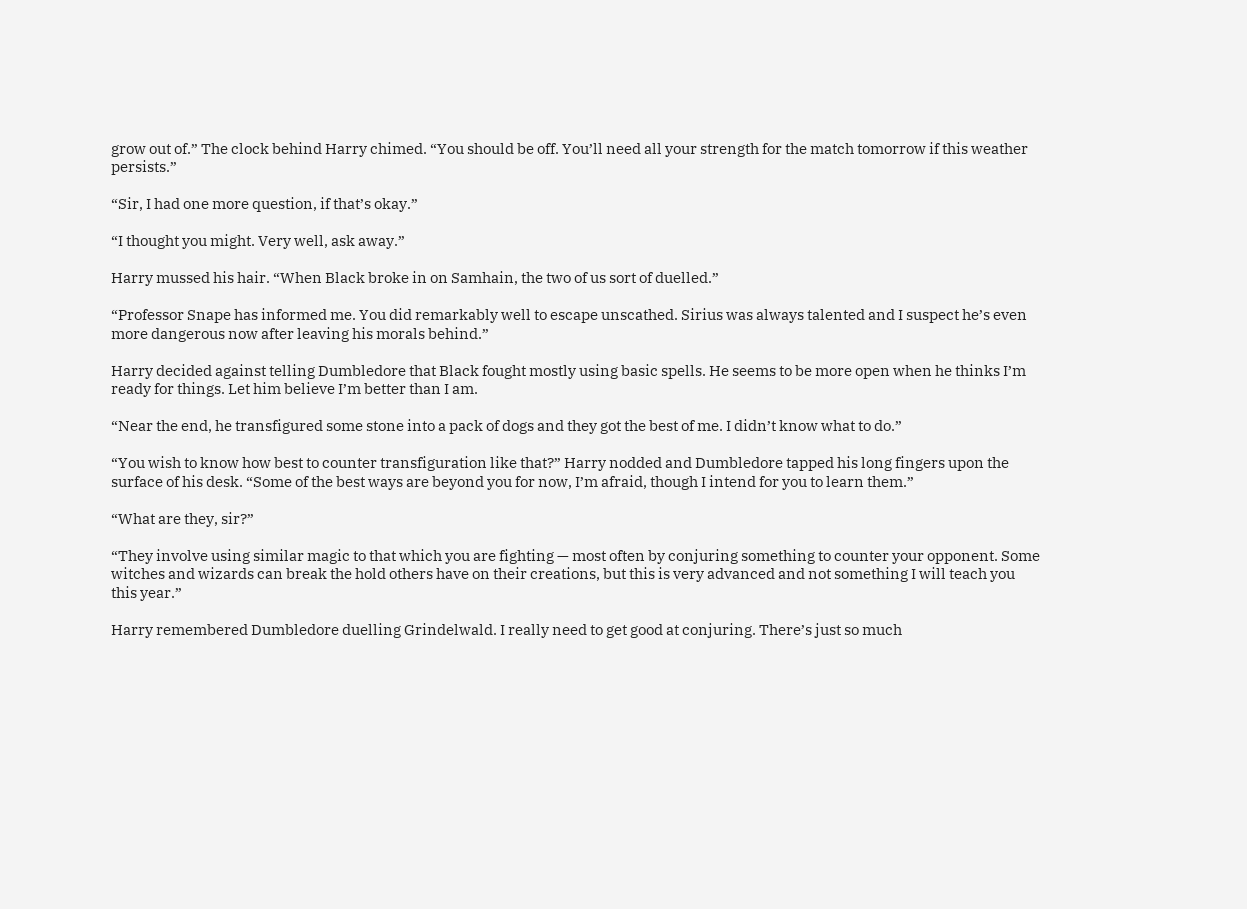grow out of.” The clock behind Harry chimed. “You should be off. You’ll need all your strength for the match tomorrow if this weather persists.”

“Sir, I had one more question, if that’s okay.”

“I thought you might. Very well, ask away.”

Harry mussed his hair. “When Black broke in on Samhain, the two of us sort of duelled.”

“Professor Snape has informed me. You did remarkably well to escape unscathed. Sirius was always talented and I suspect he’s even more dangerous now after leaving his morals behind.”

Harry decided against telling Dumbledore that Black fought mostly using basic spells. He seems to be more open when he thinks I’m ready for things. Let him believe I’m better than I am.

“Near the end, he transfigured some stone into a pack of dogs and they got the best of me. I didn’t know what to do.”

“You wish to know how best to counter transfiguration like that?” Harry nodded and Dumbledore tapped his long fingers upon the surface of his desk. “Some of the best ways are beyond you for now, I’m afraid, though I intend for you to learn them.”

“What are they, sir?”

“They involve using similar magic to that which you are fighting — most often by conjuring something to counter your opponent. Some witches and wizards can break the hold others have on their creations, but this is very advanced and not something I will teach you this year.”

Harry remembered Dumbledore duelling Grindelwald. I really need to get good at conjuring. There’s just so much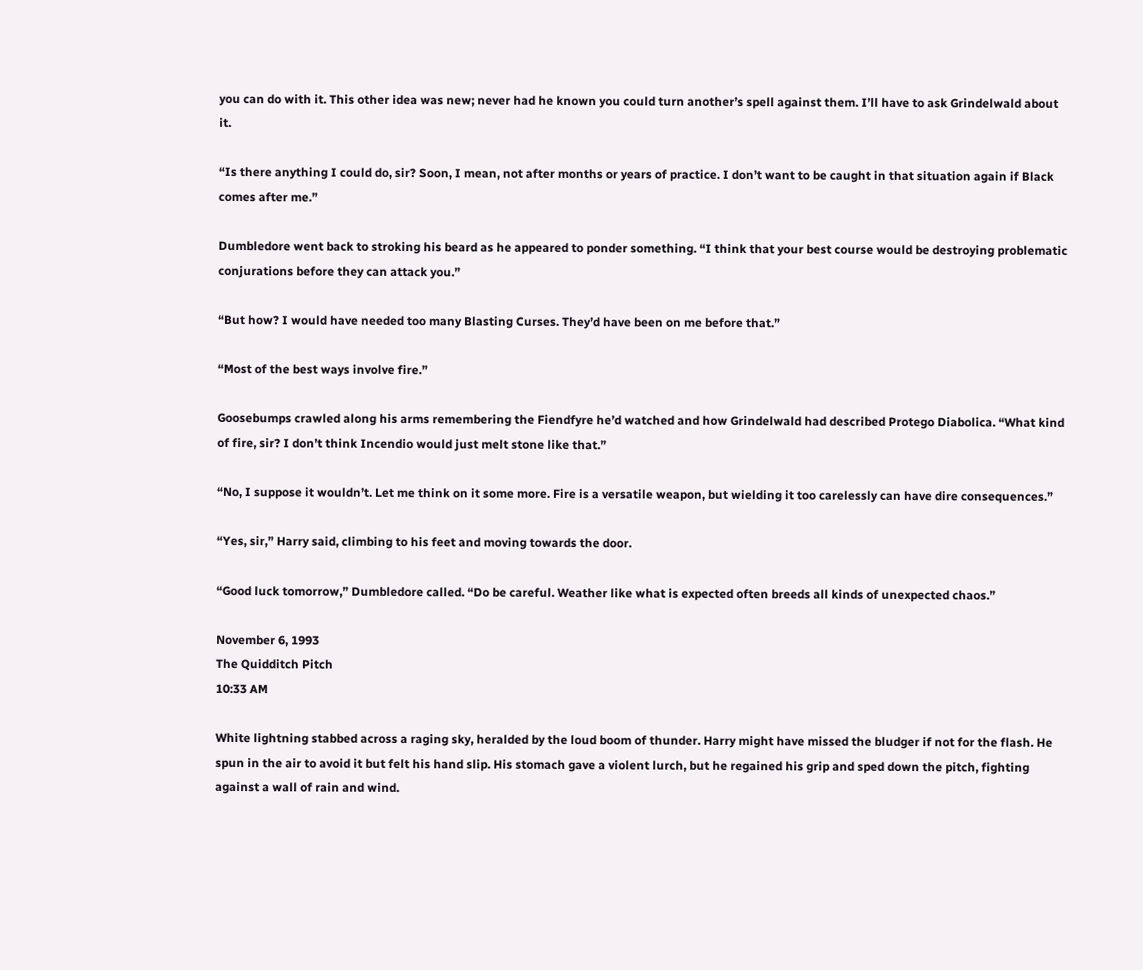you can do with it. This other idea was new; never had he known you could turn another’s spell against them. I’ll have to ask Grindelwald about it.

“Is there anything I could do, sir? Soon, I mean, not after months or years of practice. I don’t want to be caught in that situation again if Black comes after me.”

Dumbledore went back to stroking his beard as he appeared to ponder something. “I think that your best course would be destroying problematic conjurations before they can attack you.”

“But how? I would have needed too many Blasting Curses. They’d have been on me before that.”

“Most of the best ways involve fire.”

Goosebumps crawled along his arms remembering the Fiendfyre he’d watched and how Grindelwald had described Protego Diabolica. “What kind of fire, sir? I don’t think Incendio would just melt stone like that.”

“No, I suppose it wouldn’t. Let me think on it some more. Fire is a versatile weapon, but wielding it too carelessly can have dire consequences.”

“Yes, sir,” Harry said, climbing to his feet and moving towards the door.

“Good luck tomorrow,” Dumbledore called. “Do be careful. Weather like what is expected often breeds all kinds of unexpected chaos.”

November 6, 1993
The Quidditch Pitch
10:33 AM

White lightning stabbed across a raging sky, heralded by the loud boom of thunder. Harry might have missed the bludger if not for the flash. He spun in the air to avoid it but felt his hand slip. His stomach gave a violent lurch, but he regained his grip and sped down the pitch, fighting against a wall of rain and wind.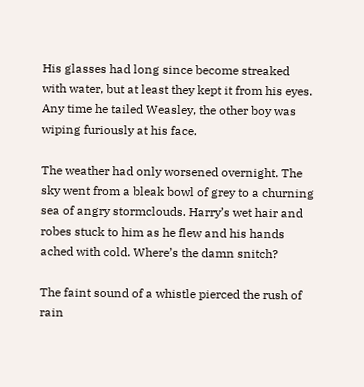His glasses had long since become streaked with water, but at least they kept it from his eyes. Any time he tailed Weasley, the other boy was wiping furiously at his face.

The weather had only worsened overnight. The sky went from a bleak bowl of grey to a churning sea of angry stormclouds. Harry’s wet hair and robes stuck to him as he flew and his hands ached with cold. Where’s the damn snitch?

The faint sound of a whistle pierced the rush of rain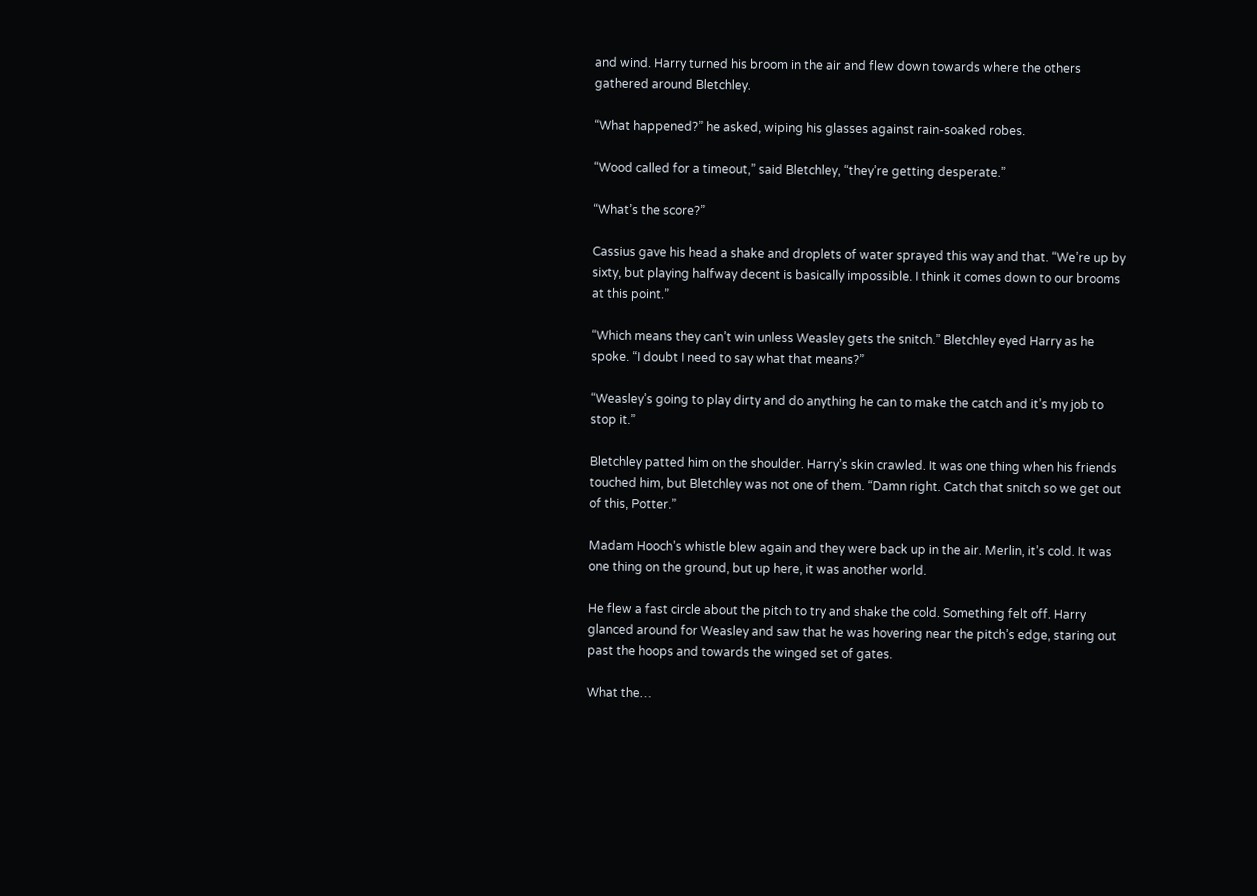and wind. Harry turned his broom in the air and flew down towards where the others gathered around Bletchley.

“What happened?” he asked, wiping his glasses against rain-soaked robes.

“Wood called for a timeout,” said Bletchley, “they’re getting desperate.”

“What’s the score?”

Cassius gave his head a shake and droplets of water sprayed this way and that. “We’re up by sixty, but playing halfway decent is basically impossible. I think it comes down to our brooms at this point.”

“Which means they can’t win unless Weasley gets the snitch.” Bletchley eyed Harry as he spoke. “I doubt I need to say what that means?”

“Weasley’s going to play dirty and do anything he can to make the catch and it’s my job to stop it.”

Bletchley patted him on the shoulder. Harry’s skin crawled. It was one thing when his friends touched him, but Bletchley was not one of them. “Damn right. Catch that snitch so we get out of this, Potter.”

Madam Hooch’s whistle blew again and they were back up in the air. Merlin, it’s cold. It was one thing on the ground, but up here, it was another world.

He flew a fast circle about the pitch to try and shake the cold. Something felt off. Harry glanced around for Weasley and saw that he was hovering near the pitch’s edge, staring out past the hoops and towards the winged set of gates.

What the…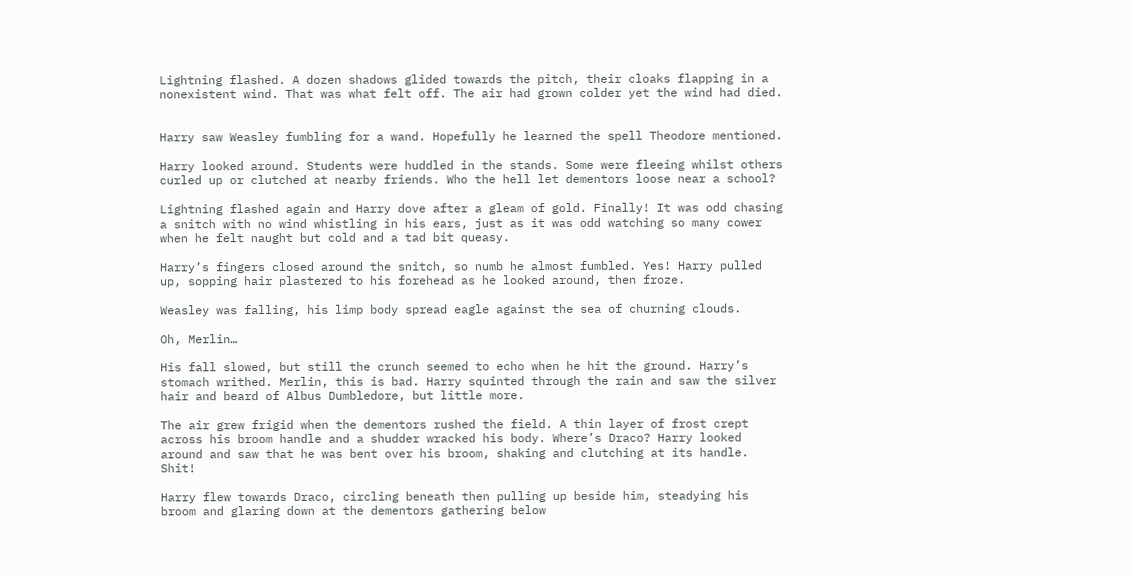Lightning flashed. A dozen shadows glided towards the pitch, their cloaks flapping in a nonexistent wind. That was what felt off. The air had grown colder yet the wind had died.


Harry saw Weasley fumbling for a wand. Hopefully he learned the spell Theodore mentioned.

Harry looked around. Students were huddled in the stands. Some were fleeing whilst others curled up or clutched at nearby friends. Who the hell let dementors loose near a school?

Lightning flashed again and Harry dove after a gleam of gold. Finally! It was odd chasing a snitch with no wind whistling in his ears, just as it was odd watching so many cower when he felt naught but cold and a tad bit queasy.

Harry’s fingers closed around the snitch, so numb he almost fumbled. Yes! Harry pulled up, sopping hair plastered to his forehead as he looked around, then froze.

Weasley was falling, his limp body spread eagle against the sea of churning clouds.

Oh, Merlin…

His fall slowed, but still the crunch seemed to echo when he hit the ground. Harry’s stomach writhed. Merlin, this is bad. Harry squinted through the rain and saw the silver hair and beard of Albus Dumbledore, but little more.

The air grew frigid when the dementors rushed the field. A thin layer of frost crept across his broom handle and a shudder wracked his body. Where’s Draco? Harry looked around and saw that he was bent over his broom, shaking and clutching at its handle. Shit!

Harry flew towards Draco, circling beneath then pulling up beside him, steadying his broom and glaring down at the dementors gathering below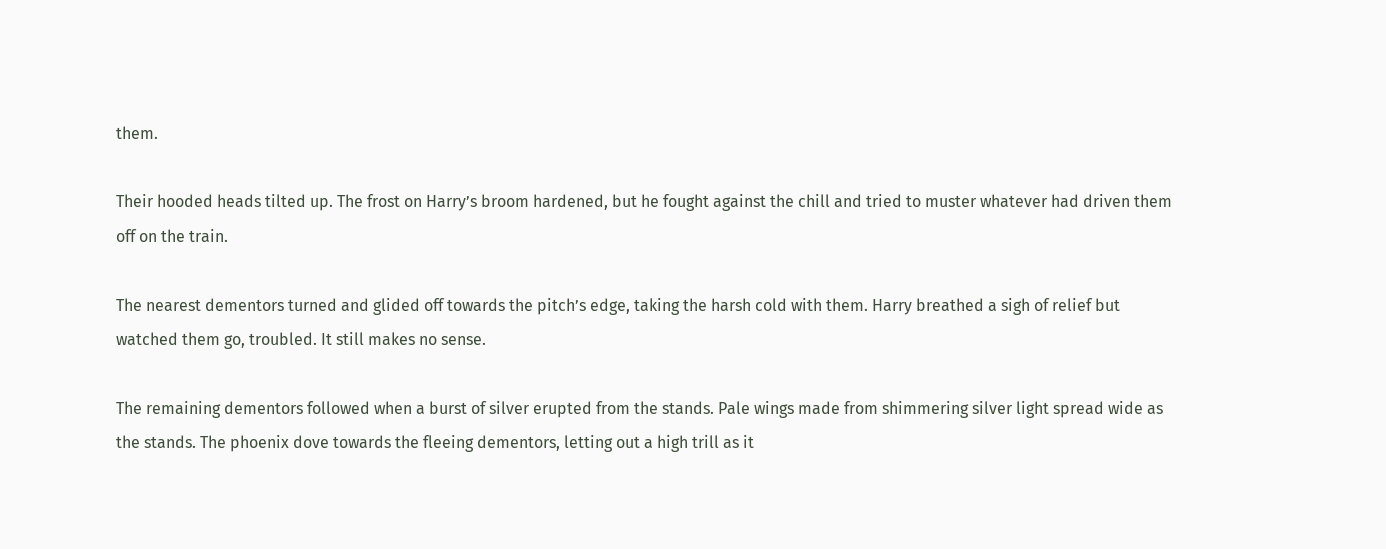them.

Their hooded heads tilted up. The frost on Harry’s broom hardened, but he fought against the chill and tried to muster whatever had driven them off on the train.

The nearest dementors turned and glided off towards the pitch’s edge, taking the harsh cold with them. Harry breathed a sigh of relief but watched them go, troubled. It still makes no sense.

The remaining dementors followed when a burst of silver erupted from the stands. Pale wings made from shimmering silver light spread wide as the stands. The phoenix dove towards the fleeing dementors, letting out a high trill as it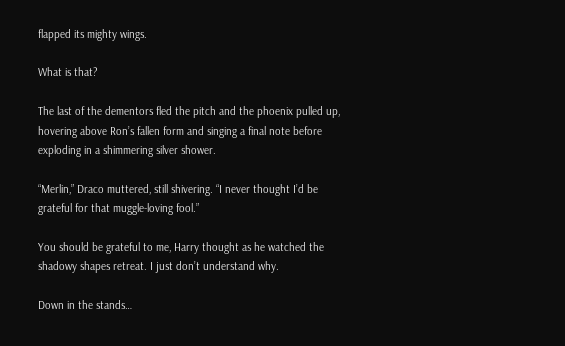flapped its mighty wings.

What is that?

The last of the dementors fled the pitch and the phoenix pulled up, hovering above Ron’s fallen form and singing a final note before exploding in a shimmering silver shower.

“Merlin,” Draco muttered, still shivering. “I never thought I’d be grateful for that muggle-loving fool.”

You should be grateful to me, Harry thought as he watched the shadowy shapes retreat. I just don’t understand why.

Down in the stands…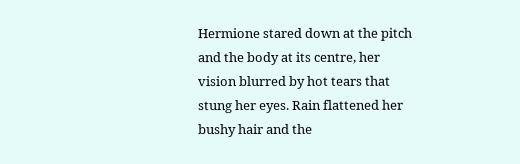Hermione stared down at the pitch and the body at its centre, her vision blurred by hot tears that stung her eyes. Rain flattened her bushy hair and the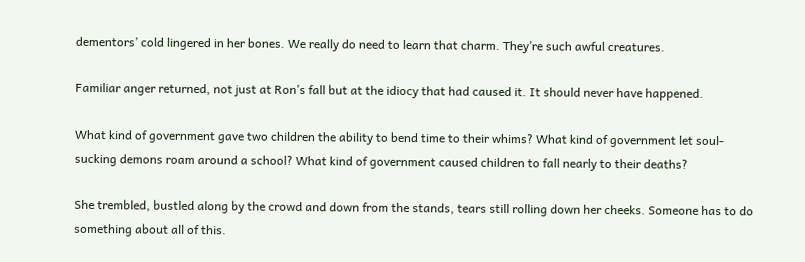dementors’ cold lingered in her bones. We really do need to learn that charm. They’re such awful creatures.

Familiar anger returned, not just at Ron’s fall but at the idiocy that had caused it. It should never have happened.

What kind of government gave two children the ability to bend time to their whims? What kind of government let soul-sucking demons roam around a school? What kind of government caused children to fall nearly to their deaths?

She trembled, bustled along by the crowd and down from the stands, tears still rolling down her cheeks. Someone has to do something about all of this.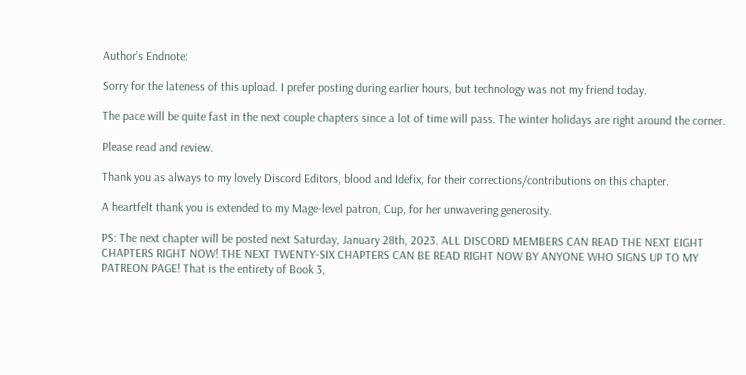Author’s Endnote:

Sorry for the lateness of this upload. I prefer posting during earlier hours, but technology was not my friend today.

The pace will be quite fast in the next couple chapters since a lot of time will pass. The winter holidays are right around the corner.

Please read and review.

Thank you as always to my lovely Discord Editors, blood and Idefix, for their corrections/contributions on this chapter.

A heartfelt thank you is extended to my Mage-level patron, Cup, for her unwavering generosity.

PS: The next chapter will be posted next Saturday, January 28th, 2023. ALL DISCORD MEMBERS CAN READ THE NEXT EIGHT CHAPTERS RIGHT NOW! THE NEXT TWENTY-SIX CHAPTERS CAN BE READ RIGHT NOW BY ANYONE WHO SIGNS UP TO MY PATREON PAGE! That is the entirety of Book 3,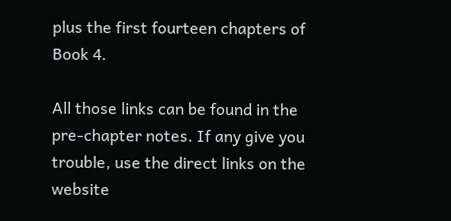plus the first fourteen chapters of Book 4.

All those links can be found in the pre-chapter notes. If any give you trouble, use the direct links on the website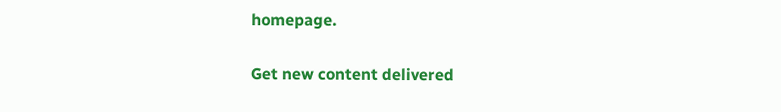homepage.

Get new content delivered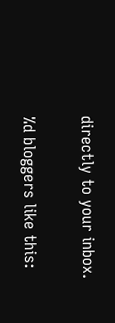directly to your inbox.

%d bloggers like this: